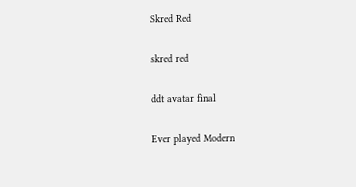Skred Red

skred red

ddt avatar final

Ever played Modern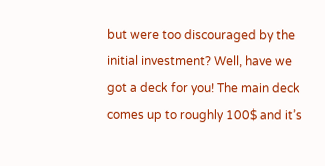but were too discouraged by the initial investment? Well, have we got a deck for you! The main deck comes up to roughly 100$ and it’s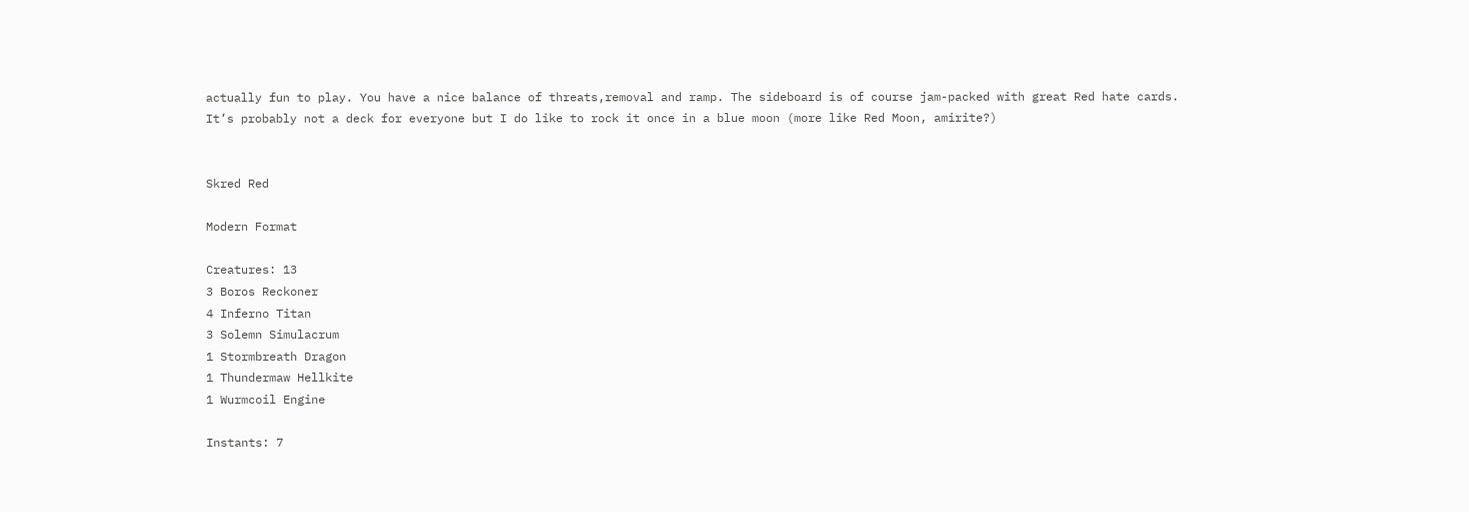actually fun to play. You have a nice balance of threats,removal and ramp. The sideboard is of course jam-packed with great Red hate cards. It’s probably not a deck for everyone but I do like to rock it once in a blue moon (more like Red Moon, amirite?)


Skred Red

Modern Format

Creatures: 13
3 Boros Reckoner
4 Inferno Titan
3 Solemn Simulacrum
1 Stormbreath Dragon
1 Thundermaw Hellkite
1 Wurmcoil Engine

Instants: 7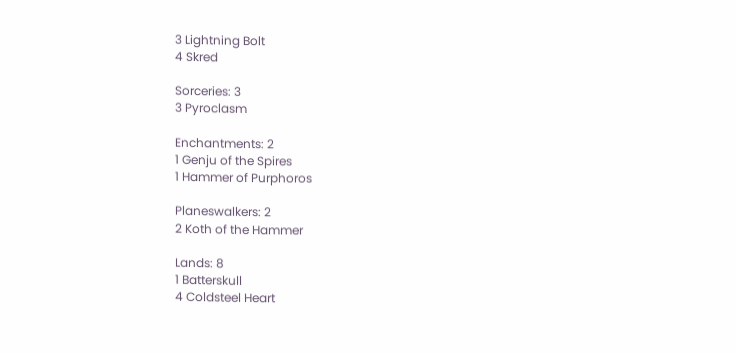3 Lightning Bolt
4 Skred

Sorceries: 3
3 Pyroclasm

Enchantments: 2
1 Genju of the Spires
1 Hammer of Purphoros

Planeswalkers: 2
2 Koth of the Hammer

Lands: 8
1 Batterskull
4 Coldsteel Heart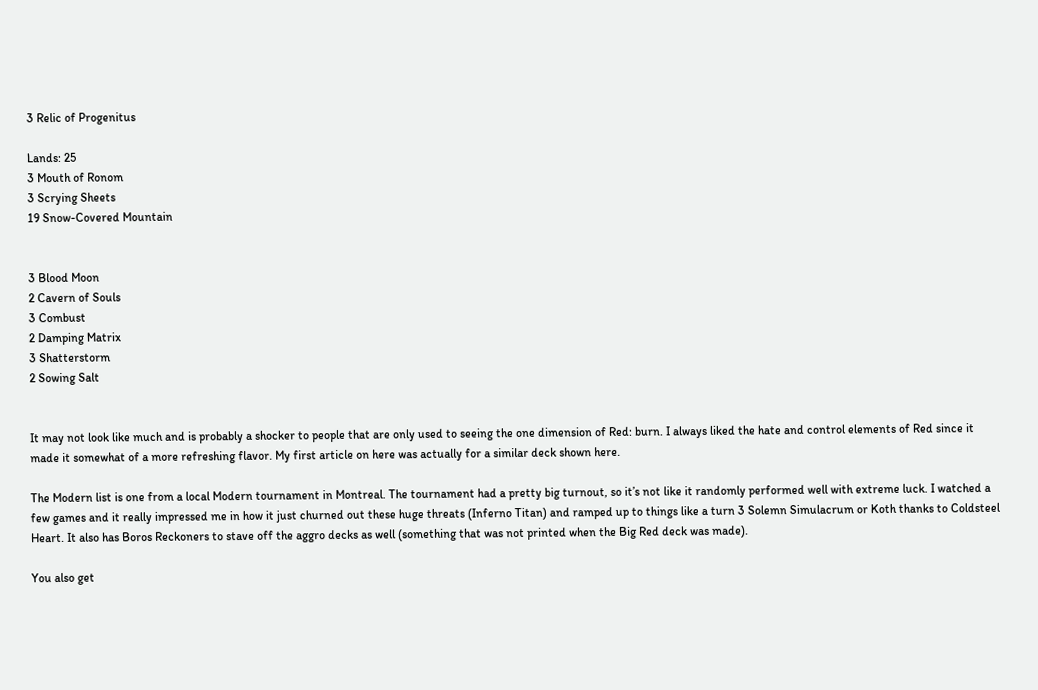3 Relic of Progenitus

Lands: 25
3 Mouth of Ronom
3 Scrying Sheets
19 Snow-Covered Mountain


3 Blood Moon
2 Cavern of Souls
3 Combust
2 Damping Matrix
3 Shatterstorm
2 Sowing Salt


It may not look like much and is probably a shocker to people that are only used to seeing the one dimension of Red: burn. I always liked the hate and control elements of Red since it made it somewhat of a more refreshing flavor. My first article on here was actually for a similar deck shown here.

The Modern list is one from a local Modern tournament in Montreal. The tournament had a pretty big turnout, so it’s not like it randomly performed well with extreme luck. I watched a few games and it really impressed me in how it just churned out these huge threats (Inferno Titan) and ramped up to things like a turn 3 Solemn Simulacrum or Koth thanks to Coldsteel Heart. It also has Boros Reckoners to stave off the aggro decks as well (something that was not printed when the Big Red deck was made).

You also get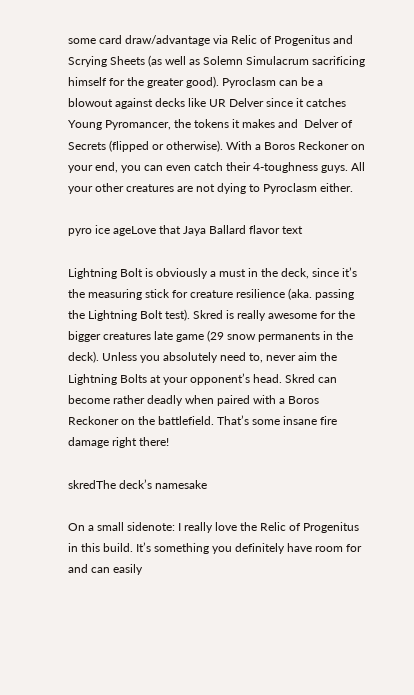some card draw/advantage via Relic of Progenitus and Scrying Sheets (as well as Solemn Simulacrum sacrificing himself for the greater good). Pyroclasm can be a blowout against decks like UR Delver since it catches Young Pyromancer, the tokens it makes and  Delver of Secrets (flipped or otherwise). With a Boros Reckoner on your end, you can even catch their 4-toughness guys. All your other creatures are not dying to Pyroclasm either.

pyro ice ageLove that Jaya Ballard flavor text

Lightning Bolt is obviously a must in the deck, since it’s the measuring stick for creature resilience (aka. passing the Lightning Bolt test). Skred is really awesome for the bigger creatures late game (29 snow permanents in the deck). Unless you absolutely need to, never aim the Lightning Bolts at your opponent’s head. Skred can become rather deadly when paired with a Boros Reckoner on the battlefield. That’s some insane fire damage right there!

skredThe deck’s namesake

On a small sidenote: I really love the Relic of Progenitus in this build. It’s something you definitely have room for and can easily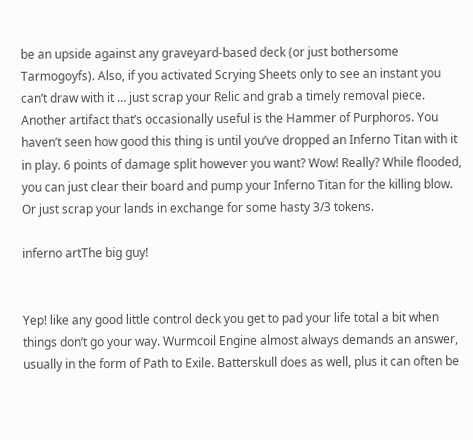be an upside against any graveyard-based deck (or just bothersome Tarmogoyfs). Also, if you activated Scrying Sheets only to see an instant you can’t draw with it … just scrap your Relic and grab a timely removal piece. Another artifact that’s occasionally useful is the Hammer of Purphoros. You haven’t seen how good this thing is until you’ve dropped an Inferno Titan with it in play. 6 points of damage split however you want? Wow! Really? While flooded, you can just clear their board and pump your Inferno Titan for the killing blow. Or just scrap your lands in exchange for some hasty 3/3 tokens.

inferno artThe big guy!


Yep! like any good little control deck you get to pad your life total a bit when things don’t go your way. Wurmcoil Engine almost always demands an answer, usually in the form of Path to Exile. Batterskull does as well, plus it can often be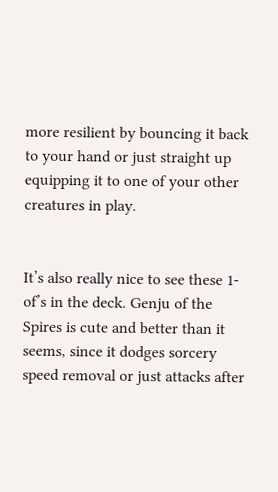more resilient by bouncing it back to your hand or just straight up equipping it to one of your other creatures in play.


It’s also really nice to see these 1-of’s in the deck. Genju of the Spires is cute and better than it seems, since it dodges sorcery speed removal or just attacks after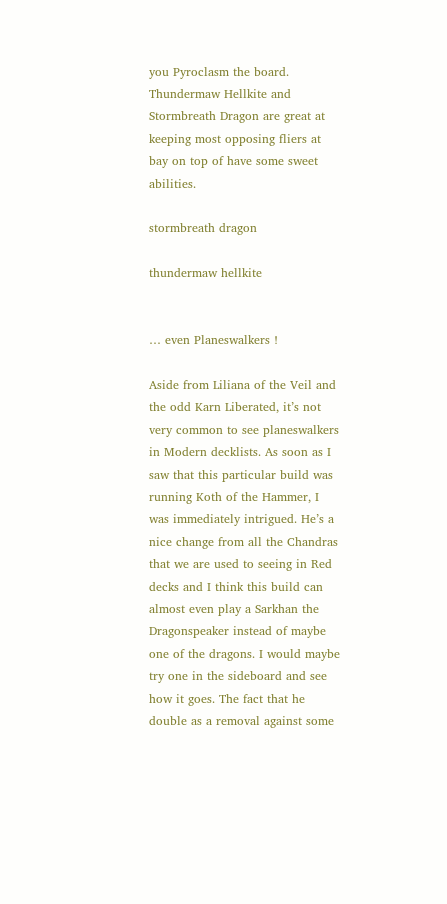you Pyroclasm the board. Thundermaw Hellkite and Stormbreath Dragon are great at keeping most opposing fliers at bay on top of have some sweet abilities.

stormbreath dragon

thundermaw hellkite


… even Planeswalkers !

Aside from Liliana of the Veil and the odd Karn Liberated, it’s not very common to see planeswalkers in Modern decklists. As soon as I saw that this particular build was running Koth of the Hammer, I was immediately intrigued. He’s a nice change from all the Chandras that we are used to seeing in Red decks and I think this build can almost even play a Sarkhan the Dragonspeaker instead of maybe one of the dragons. I would maybe try one in the sideboard and see how it goes. The fact that he double as a removal against some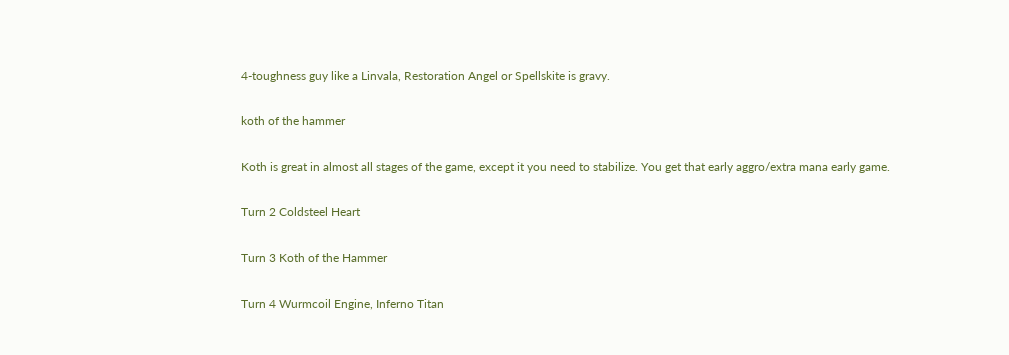4-toughness guy like a Linvala, Restoration Angel or Spellskite is gravy.

koth of the hammer

Koth is great in almost all stages of the game, except it you need to stabilize. You get that early aggro/extra mana early game.

Turn 2 Coldsteel Heart

Turn 3 Koth of the Hammer

Turn 4 Wurmcoil Engine, Inferno Titan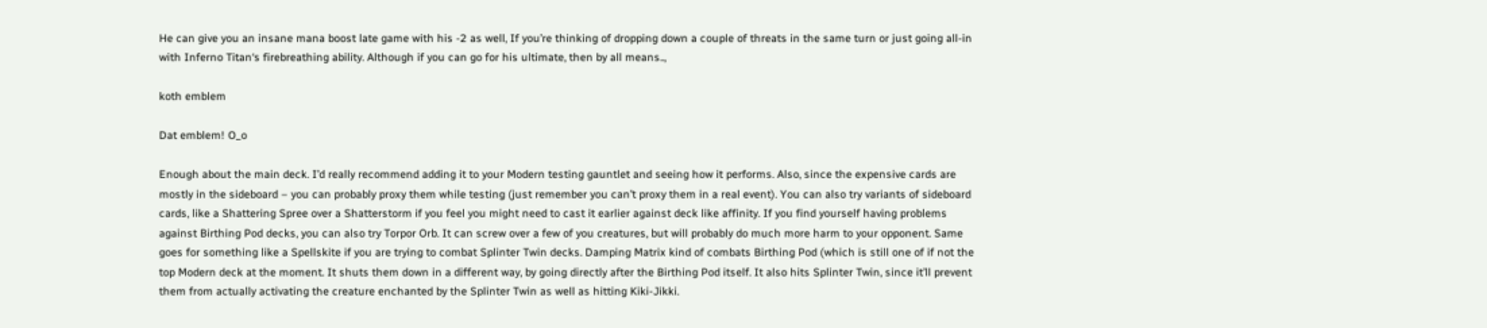He can give you an insane mana boost late game with his -2 as well, If you’re thinking of dropping down a couple of threats in the same turn or just going all-in with Inferno Titan‘s firebreathing ability. Although if you can go for his ultimate, then by all means..,

koth emblem

Dat emblem! O_o

Enough about the main deck. I’d really recommend adding it to your Modern testing gauntlet and seeing how it performs. Also, since the expensive cards are mostly in the sideboard – you can probably proxy them while testing (just remember you can’t proxy them in a real event). You can also try variants of sideboard cards, like a Shattering Spree over a Shatterstorm if you feel you might need to cast it earlier against deck like affinity. If you find yourself having problems against Birthing Pod decks, you can also try Torpor Orb. It can screw over a few of you creatures, but will probably do much more harm to your opponent. Same goes for something like a Spellskite if you are trying to combat Splinter Twin decks. Damping Matrix kind of combats Birthing Pod (which is still one of if not the top Modern deck at the moment. It shuts them down in a different way, by going directly after the Birthing Pod itself. It also hits Splinter Twin, since it’ll prevent them from actually activating the creature enchanted by the Splinter Twin as well as hitting Kiki-Jikki.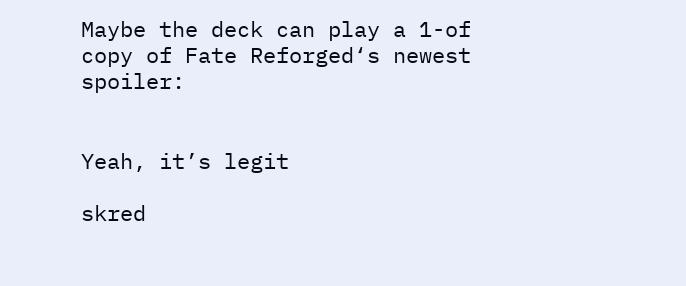Maybe the deck can play a 1-of copy of Fate Reforged‘s newest spoiler:


Yeah, it’s legit

skred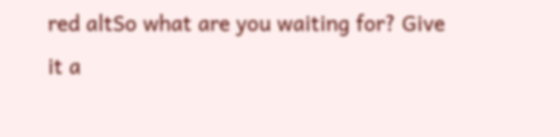red altSo what are you waiting for? Give it a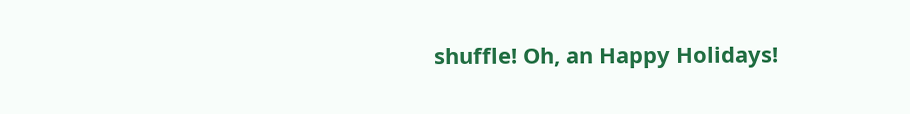shuffle! Oh, an Happy Holidays!